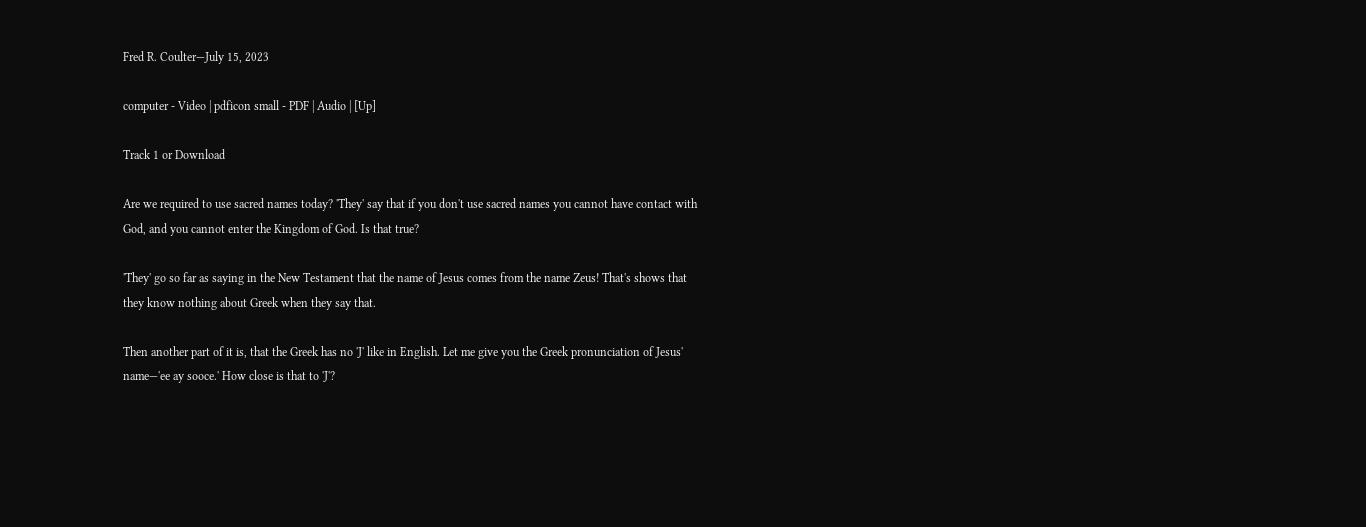Fred R. Coulter—July 15, 2023

computer - Video | pdficon small - PDF | Audio | [Up]

Track 1 or Download

Are we required to use sacred names today? 'They' say that if you don't use sacred names you cannot have contact with God, and you cannot enter the Kingdom of God. Is that true?

'They' go so far as saying in the New Testament that the name of Jesus comes from the name Zeus! That's shows that they know nothing about Greek when they say that.

Then another part of it is, that the Greek has no 'J' like in English. Let me give you the Greek pronunciation of Jesus' name—'ee ay sooce.' How close is that to 'J'?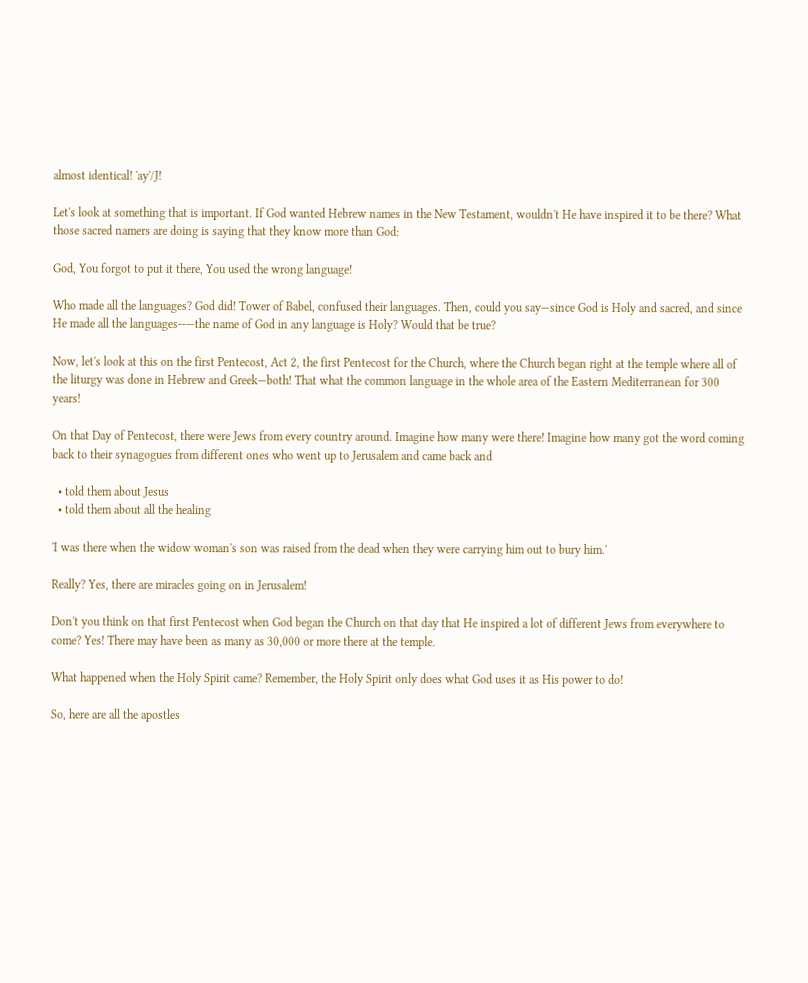almost identical! 'ay'/J!

Let's look at something that is important. If God wanted Hebrew names in the New Testament, wouldn't He have inspired it to be there? What those sacred namers are doing is saying that they know more than God:

God, You forgot to put it there, You used the wrong language!

Who made all the languages? God did! Tower of Babel, confused their languages. Then, could you say—since God is Holy and sacred, and since He made all the languages--—the name of God in any language is Holy? Would that be true?

Now, let's look at this on the first Pentecost, Act 2, the first Pentecost for the Church, where the Church began right at the temple where all of the liturgy was done in Hebrew and Greek—both! That what the common language in the whole area of the Eastern Mediterranean for 300 years!

On that Day of Pentecost, there were Jews from every country around. Imagine how many were there! Imagine how many got the word coming back to their synagogues from different ones who went up to Jerusalem and came back and

  • told them about Jesus
  • told them about all the healing

'I was there when the widow woman's son was raised from the dead when they were carrying him out to bury him.'

Really? Yes, there are miracles going on in Jerusalem!

Don't you think on that first Pentecost when God began the Church on that day that He inspired a lot of different Jews from everywhere to come? Yes! There may have been as many as 30,000 or more there at the temple.

What happened when the Holy Spirit came? Remember, the Holy Spirit only does what God uses it as His power to do!

So, here are all the apostles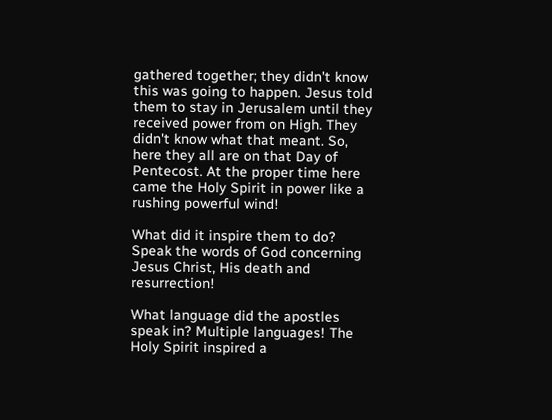gathered together; they didn't know this was going to happen. Jesus told them to stay in Jerusalem until they received power from on High. They didn't know what that meant. So, here they all are on that Day of Pentecost. At the proper time here came the Holy Spirit in power like a rushing powerful wind!

What did it inspire them to do? Speak the words of God concerning Jesus Christ, His death and resurrection!

What language did the apostles speak in? Multiple languages! The Holy Spirit inspired a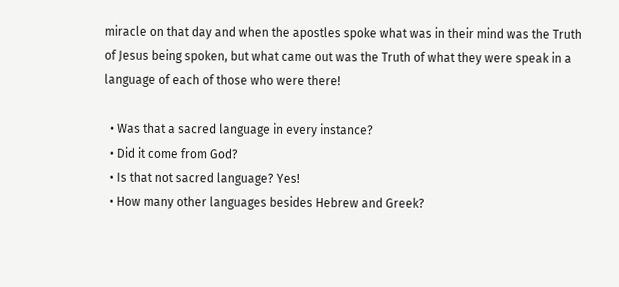miracle on that day and when the apostles spoke what was in their mind was the Truth of Jesus being spoken, but what came out was the Truth of what they were speak in a language of each of those who were there!

  • Was that a sacred language in every instance?
  • Did it come from God?
  • Is that not sacred language? Yes!
  • How many other languages besides Hebrew and Greek?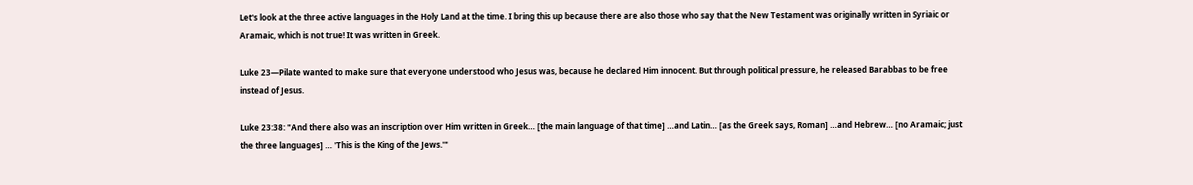Let's look at the three active languages in the Holy Land at the time. I bring this up because there are also those who say that the New Testament was originally written in Syriaic or Aramaic, which is not true! It was written in Greek.

Luke 23—Pilate wanted to make sure that everyone understood who Jesus was, because he declared Him innocent. But through political pressure, he released Barabbas to be free instead of Jesus.

Luke 23:38: "And there also was an inscription over Him written in Greek… [the main language of that time] …and Latin… [as the Greek says, Roman] …and Hebrew… [no Aramaic; just the three languages] … 'This is the King of the Jews.'"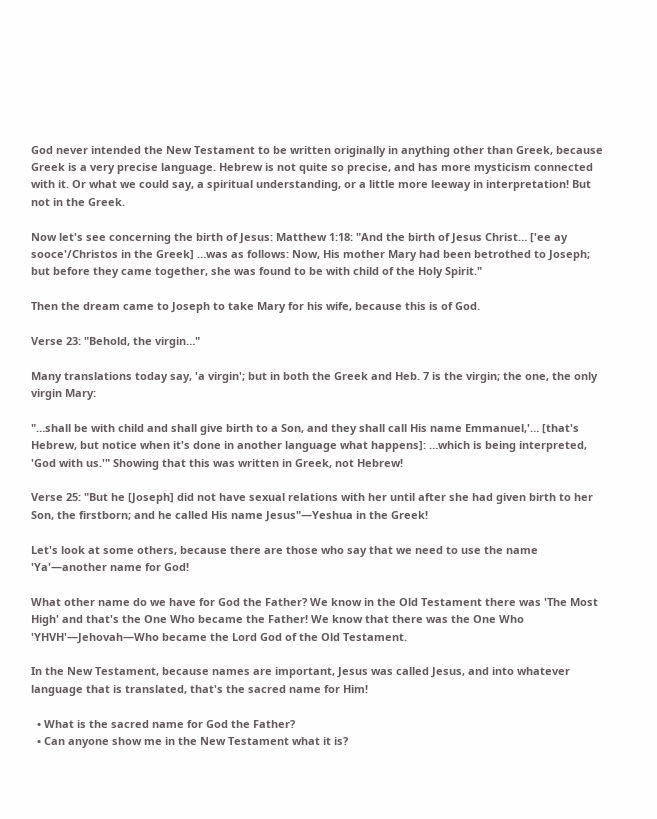God never intended the New Testament to be written originally in anything other than Greek, because Greek is a very precise language. Hebrew is not quite so precise, and has more mysticism connected with it. Or what we could say, a spiritual understanding, or a little more leeway in interpretation! But not in the Greek.

Now let's see concerning the birth of Jesus: Matthew 1:18: "And the birth of Jesus Christ… ['ee ay sooce'/Christos in the Greek] …was as follows: Now, His mother Mary had been betrothed to Joseph; but before they came together, she was found to be with child of the Holy Spirit."

Then the dream came to Joseph to take Mary for his wife, because this is of God.

Verse 23: "Behold, the virgin…"

Many translations today say, 'a virgin'; but in both the Greek and Heb. 7 is the virgin; the one, the only virgin Mary:

"…shall be with child and shall give birth to a Son, and they shall call His name Emmanuel,'… [that's Hebrew, but notice when it's done in another language what happens]: …which is being interpreted, 'God with us.'" Showing that this was written in Greek, not Hebrew!

Verse 25: "But he [Joseph] did not have sexual relations with her until after she had given birth to her Son, the firstborn; and he called His name Jesus"—Yeshua in the Greek!

Let's look at some others, because there are those who say that we need to use the name 'Ya'—another name for God!

What other name do we have for God the Father? We know in the Old Testament there was 'The Most High' and that's the One Who became the Father! We know that there was the One Who 'YHVH'—Jehovah—Who became the Lord God of the Old Testament.

In the New Testament, because names are important, Jesus was called Jesus, and into whatever language that is translated, that's the sacred name for Him!

  • What is the sacred name for God the Father?
  • Can anyone show me in the New Testament what it is?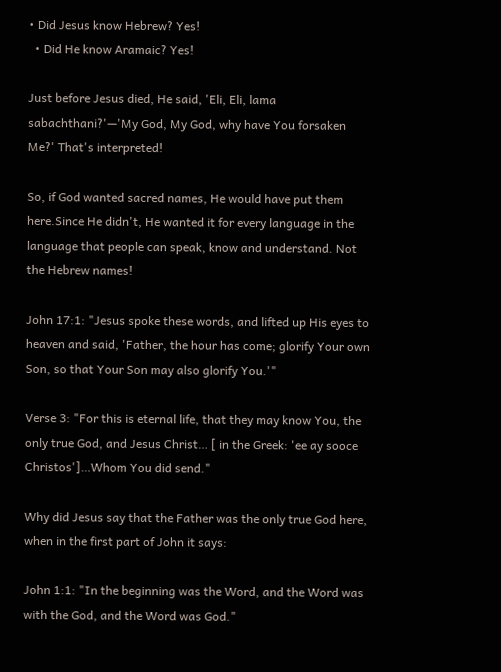• Did Jesus know Hebrew? Yes!
  • Did He know Aramaic? Yes!

Just before Jesus died, He said, 'Eli, Eli, lama sabachthani?'—'My God, My God, why have You forsaken Me?' That's interpreted!

So, if God wanted sacred names, He would have put them here.Since He didn't, He wanted it for every language in the language that people can speak, know and understand. Not the Hebrew names!

John 17:1: "Jesus spoke these words, and lifted up His eyes to heaven and said, 'Father, the hour has come; glorify Your own Son, so that Your Son may also glorify You.'"

Verse 3: "For this is eternal life, that they may know You, the only true God, and Jesus Christ… [ in the Greek: 'ee ay sooce Christos']…Whom You did send."

Why did Jesus say that the Father was the only true God here, when in the first part of John it says:

John 1:1: "In the beginning was the Word, and the Word was with the God, and the Word was God."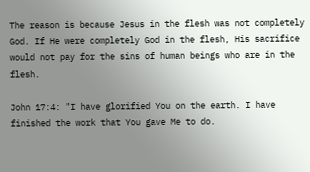The reason is because Jesus in the flesh was not completely God. If He were completely God in the flesh, His sacrifice would not pay for the sins of human beings who are in the flesh.

John 17:4: "I have glorified You on the earth. I have finished the work that You gave Me to do.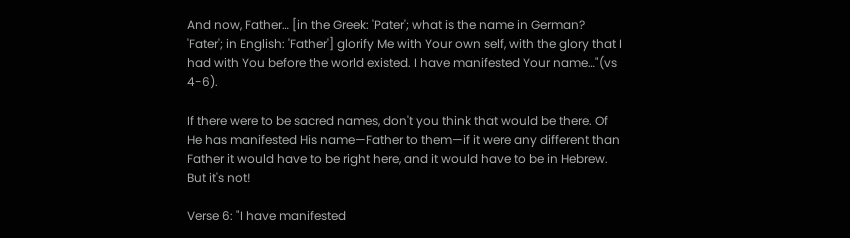And now, Father… [in the Greek: 'Pater'; what is the name in German? 'Fater'; in English: 'Father'] glorify Me with Your own self, with the glory that I had with You before the world existed. I have manifested Your name…"(vs 4-6).

If there were to be sacred names, don't you think that would be there. Of He has manifested His name—Father to them—if it were any different than Father it would have to be right here, and it would have to be in Hebrew. But it's not!

Verse 6: "I have manifested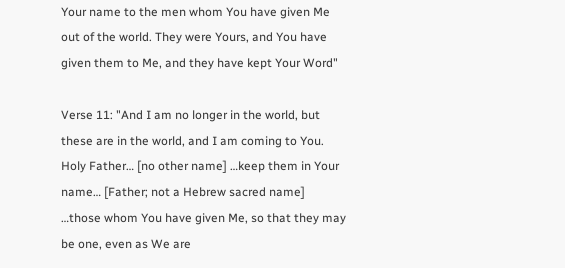Your name to the men whom You have given Me out of the world. They were Yours, and You have given them to Me, and they have kept Your Word"

Verse 11: "And I am no longer in the world, but these are in the world, and I am coming to You. Holy Father… [no other name] …keep them in Your name… [Father; not a Hebrew sacred name] …those whom You have given Me, so that they may be one, even as We are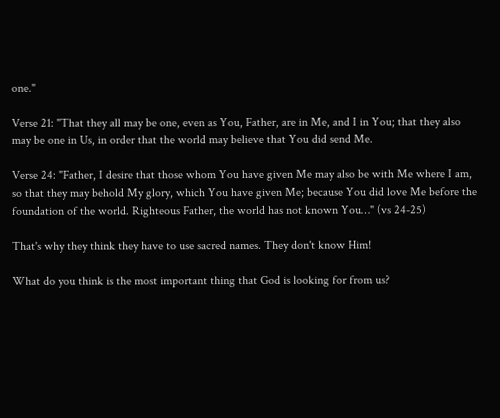one."

Verse 21: "That they all may be one, even as You, Father, are in Me, and I in You; that they also may be one in Us, in order that the world may believe that You did send Me.

Verse 24: "Father, I desire that those whom You have given Me may also be with Me where I am, so that they may behold My glory, which You have given Me; because You did love Me before the foundation of the world. Righteous Father, the world has not known You…" (vs 24-25)

That's why they think they have to use sacred names. They don't know Him!

What do you think is the most important thing that God is looking for from us?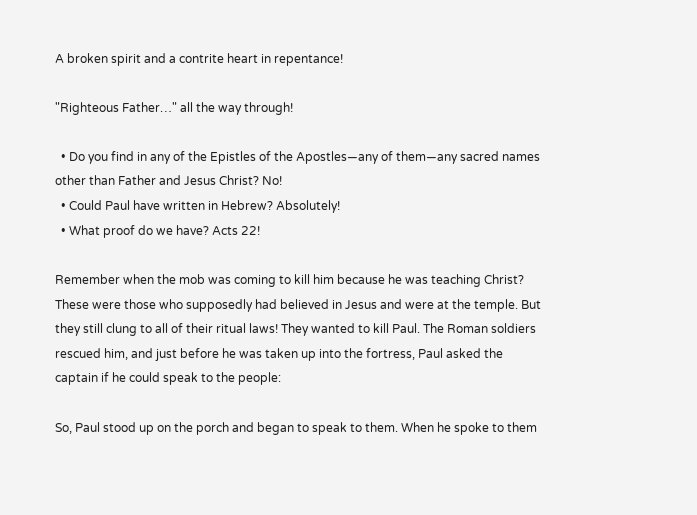A broken spirit and a contrite heart in repentance!

"Righteous Father…" all the way through!

  • Do you find in any of the Epistles of the Apostles—any of them—any sacred names other than Father and Jesus Christ? No!
  • Could Paul have written in Hebrew? Absolutely!
  • What proof do we have? Acts 22!

Remember when the mob was coming to kill him because he was teaching Christ? These were those who supposedly had believed in Jesus and were at the temple. But they still clung to all of their ritual laws! They wanted to kill Paul. The Roman soldiers rescued him, and just before he was taken up into the fortress, Paul asked the captain if he could speak to the people:

So, Paul stood up on the porch and began to speak to them. When he spoke to them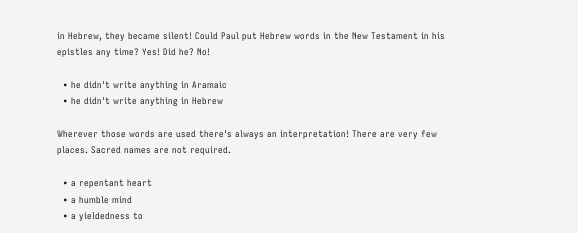in Hebrew, they became silent! Could Paul put Hebrew words in the New Testament in his epistles any time? Yes! Did he? No!

  • he didn't write anything in Aramaic
  • he didn't write anything in Hebrew

Wherever those words are used there's always an interpretation! There are very few places. Sacred names are not required.

  • a repentant heart
  • a humble mind
  • a yieldedness to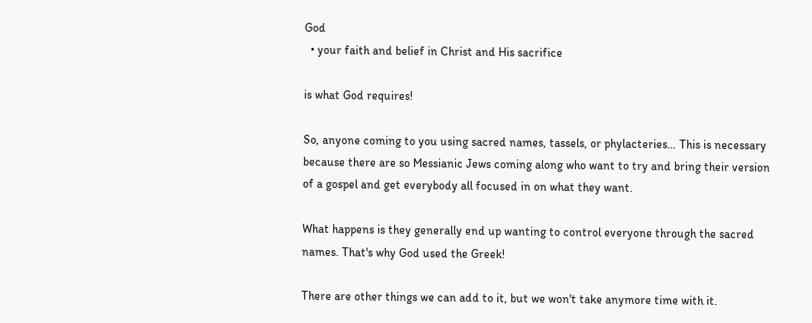God
  • your faith and belief in Christ and His sacrifice

is what God requires!

So, anyone coming to you using sacred names, tassels, or phylacteries… This is necessary because there are so Messianic Jews coming along who want to try and bring their version of a gospel and get everybody all focused in on what they want.

What happens is they generally end up wanting to control everyone through the sacred names. That's why God used the Greek!

There are other things we can add to it, but we won't take anymore time with it.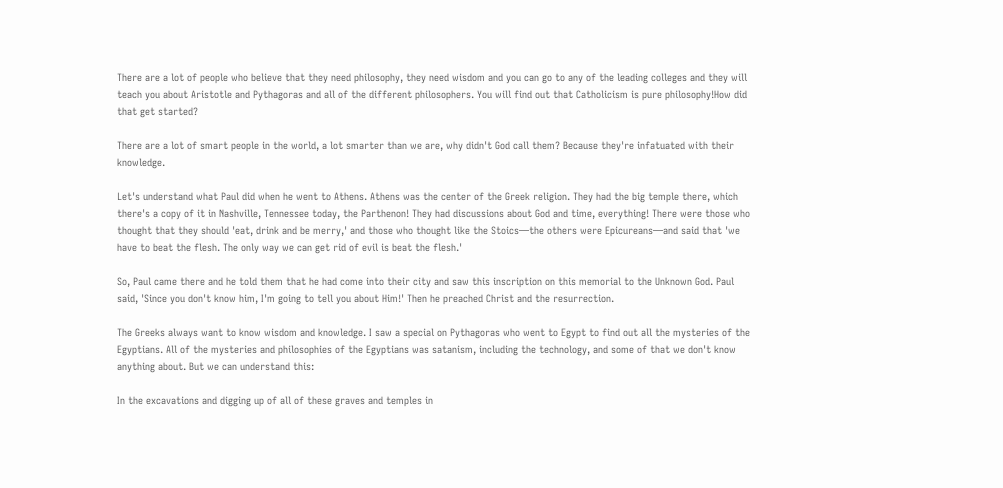There are a lot of people who believe that they need philosophy, they need wisdom and you can go to any of the leading colleges and they will teach you about Aristotle and Pythagoras and all of the different philosophers. You will find out that Catholicism is pure philosophy!How did that get started?

There are a lot of smart people in the world, a lot smarter than we are, why didn't God call them? Because they're infatuated with their knowledge.

Let's understand what Paul did when he went to Athens. Athens was the center of the Greek religion. They had the big temple there, which there's a copy of it in Nashville, Tennessee today, the Parthenon! They had discussions about God and time, everything! There were those who thought that they should 'eat, drink and be merry,' and those who thought like the Stoics—the others were Epicureans—and said that 'we have to beat the flesh. The only way we can get rid of evil is beat the flesh.'

So, Paul came there and he told them that he had come into their city and saw this inscription on this memorial to the Unknown God. Paul said, 'Since you don't know him, I'm going to tell you about Him!' Then he preached Christ and the resurrection.

The Greeks always want to know wisdom and knowledge. I saw a special on Pythagoras who went to Egypt to find out all the mysteries of the Egyptians. All of the mysteries and philosophies of the Egyptians was satanism, including the technology, and some of that we don't know anything about. But we can understand this:

In the excavations and digging up of all of these graves and temples in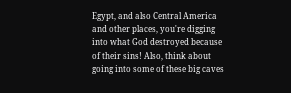Egypt, and also Central America and other places, you're digging into what God destroyed because of their sins! Also, think about going into some of these big caves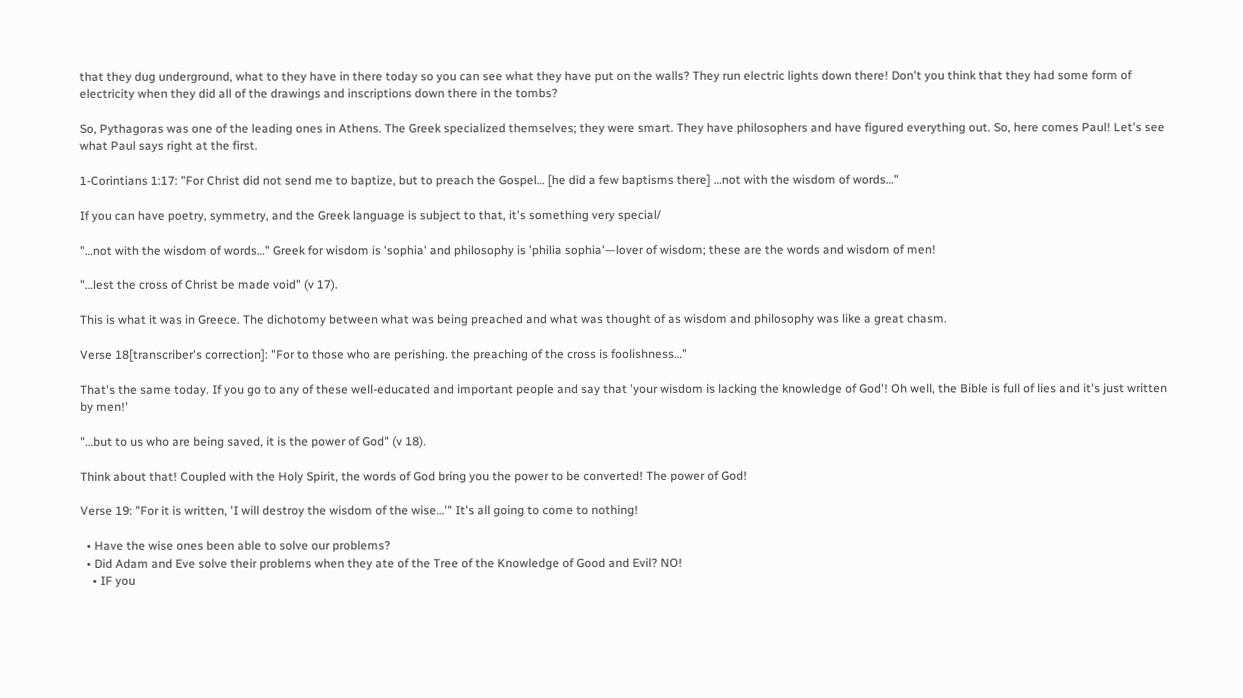that they dug underground, what to they have in there today so you can see what they have put on the walls? They run electric lights down there! Don't you think that they had some form of electricity when they did all of the drawings and inscriptions down there in the tombs?

So, Pythagoras was one of the leading ones in Athens. The Greek specialized themselves; they were smart. They have philosophers and have figured everything out. So, here comes Paul! Let's see what Paul says right at the first.

1-Corintians 1:17: "For Christ did not send me to baptize, but to preach the Gospel… [he did a few baptisms there] …not with the wisdom of words…"

If you can have poetry, symmetry, and the Greek language is subject to that, it's something very special/

"…not with the wisdom of words…" Greek for wisdom is 'sophia' and philosophy is 'philia sophia'—lover of wisdom; these are the words and wisdom of men!

"…lest the cross of Christ be made void" (v 17).

This is what it was in Greece. The dichotomy between what was being preached and what was thought of as wisdom and philosophy was like a great chasm.

Verse 18[transcriber's correction]: "For to those who are perishing. the preaching of the cross is foolishness…"

That's the same today. If you go to any of these well-educated and important people and say that 'your wisdom is lacking the knowledge of God'! Oh well, the Bible is full of lies and it's just written by men!'

"…but to us who are being saved, it is the power of God" (v 18).

Think about that! Coupled with the Holy Spirit, the words of God bring you the power to be converted! The power of God!

Verse 19: "For it is written, 'I will destroy the wisdom of the wise…'" It's all going to come to nothing!

  • Have the wise ones been able to solve our problems?
  • Did Adam and Eve solve their problems when they ate of the Tree of the Knowledge of Good and Evil? NO!
    • IF you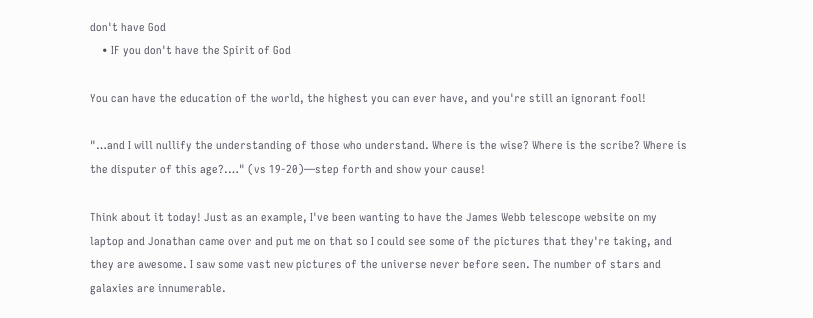don't have God
    • IF you don't have the Spirit of God

You can have the education of the world, the highest you can ever have, and you're still an ignorant fool!

"…and I will nullify the understanding of those who understand. Where is the wise? Where is the scribe? Where is the disputer of this age?.…" (vs 19-20)—step forth and show your cause!

Think about it today! Just as an example, I've been wanting to have the James Webb telescope website on my laptop and Jonathan came over and put me on that so I could see some of the pictures that they're taking, and they are awesome. I saw some vast new pictures of the universe never before seen. The number of stars and galaxies are innumerable.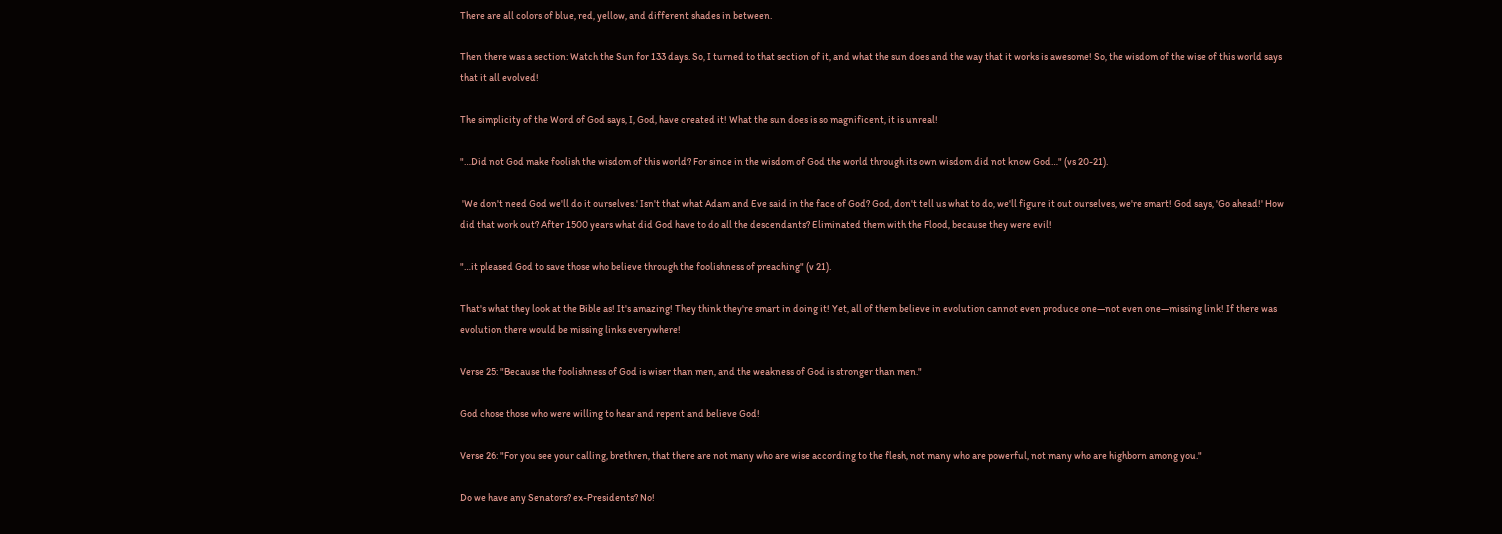There are all colors of blue, red, yellow, and different shades in between.

Then there was a section: Watch the Sun for 133 days. So, I turned to that section of it, and what the sun does and the way that it works is awesome! So, the wisdom of the wise of this world says that it all evolved!

The simplicity of the Word of God says, I, God, have created it! What the sun does is so magnificent, it is unreal!

"…Did not God make foolish the wisdom of this world? For since in the wisdom of God the world through its own wisdom did not know God…" (vs 20-21).

 'We don't need God we'll do it ourselves.' Isn't that what Adam and Eve said in the face of God? God, don't tell us what to do, we'll figure it out ourselves, we're smart! God says, 'Go ahead!' How did that work out? After 1500 years what did God have to do all the descendants? Eliminated them with the Flood, because they were evil!

"…it pleased God to save those who believe through the foolishness of preaching" (v 21).

That's what they look at the Bible as! It's amazing! They think they're smart in doing it! Yet, all of them believe in evolution cannot even produce one—not even one—missing link! If there was evolution there would be missing links everywhere!

Verse 25: "Because the foolishness of God is wiser than men, and the weakness of God is stronger than men."

God chose those who were willing to hear and repent and believe God!

Verse 26: "For you see your calling, brethren, that there are not many who are wise according to the flesh, not many who are powerful, not many who are highborn among you."

Do we have any Senators? ex-Presidents? No!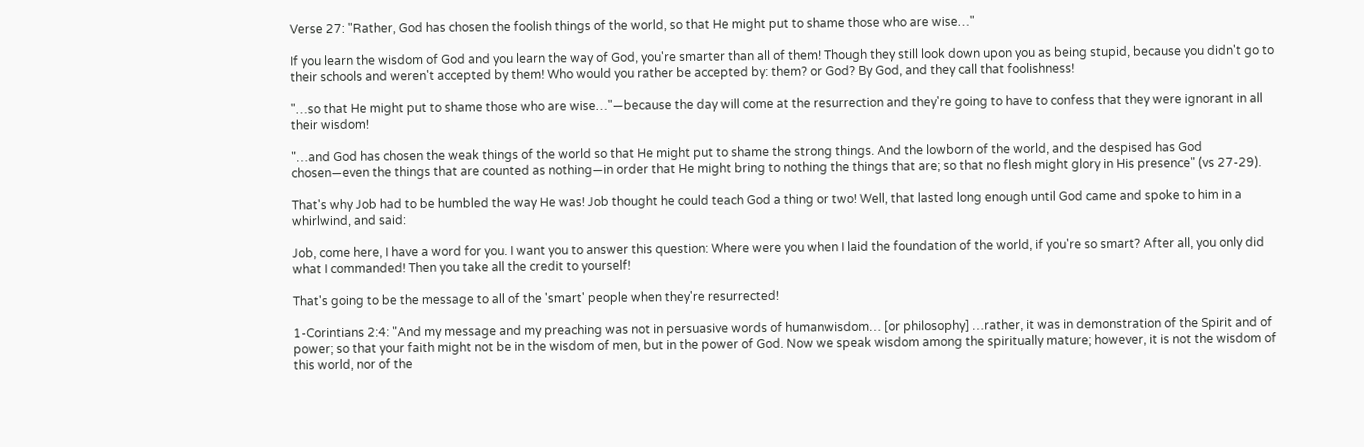Verse 27: "Rather, God has chosen the foolish things of the world, so that He might put to shame those who are wise…"

If you learn the wisdom of God and you learn the way of God, you're smarter than all of them! Though they still look down upon you as being stupid, because you didn't go to their schools and weren't accepted by them! Who would you rather be accepted by: them? or God? By God, and they call that foolishness!

"…so that He might put to shame those who are wise…"—because the day will come at the resurrection and they're going to have to confess that they were ignorant in all their wisdom!

"…and God has chosen the weak things of the world so that He might put to shame the strong things. And the lowborn of the world, and the despised has God chosen—even the things that are counted as nothing—in order that He might bring to nothing the things that are; so that no flesh might glory in His presence" (vs 27-29).

That's why Job had to be humbled the way He was! Job thought he could teach God a thing or two! Well, that lasted long enough until God came and spoke to him in a whirlwind, and said:

Job, come here, I have a word for you. I want you to answer this question: Where were you when I laid the foundation of the world, if you're so smart? After all, you only did what I commanded! Then you take all the credit to yourself!

That's going to be the message to all of the 'smart' people when they're resurrected!

1-Corintians 2:4: "And my message and my preaching was not in persuasive words of humanwisdom… [or philosophy] …rather, it was in demonstration of the Spirit and of power; so that your faith might not be in the wisdom of men, but in the power of God. Now we speak wisdom among the spiritually mature; however, it is not the wisdom of this world, nor of the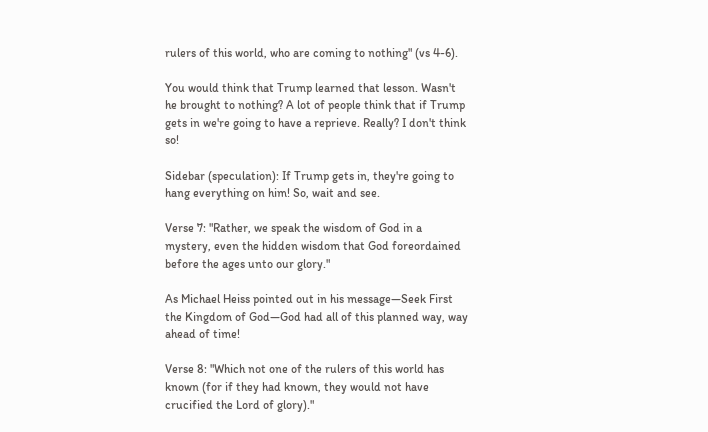rulers of this world, who are coming to nothing" (vs 4-6).

You would think that Trump learned that lesson. Wasn't he brought to nothing? A lot of people think that if Trump gets in we're going to have a reprieve. Really? I don't think so!

Sidebar (speculation): If Trump gets in, they're going to hang everything on him! So, wait and see.

Verse 7: "Rather, we speak the wisdom of God in a mystery, even the hidden wisdom that God foreordained before the ages unto our glory."

As Michael Heiss pointed out in his message—Seek First the Kingdom of God—God had all of this planned way, way ahead of time!

Verse 8: "Which not one of the rulers of this world has known (for if they had known, they would not have crucified the Lord of glory)."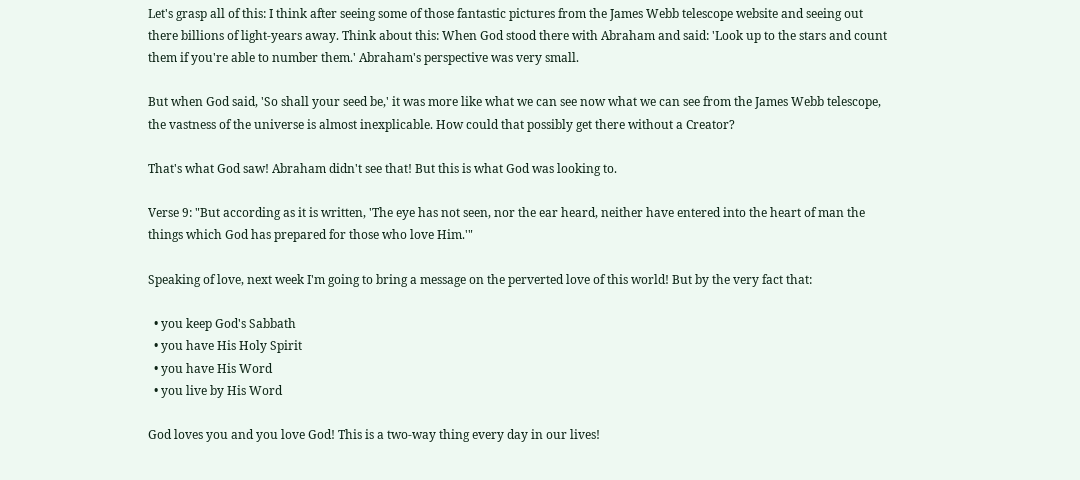Let's grasp all of this: I think after seeing some of those fantastic pictures from the James Webb telescope website and seeing out there billions of light-years away. Think about this: When God stood there with Abraham and said: 'Look up to the stars and count them if you're able to number them.' Abraham's perspective was very small.

But when God said, 'So shall your seed be,' it was more like what we can see now what we can see from the James Webb telescope, the vastness of the universe is almost inexplicable. How could that possibly get there without a Creator?

That's what God saw! Abraham didn't see that! But this is what God was looking to.

Verse 9: "But according as it is written, 'The eye has not seen, nor the ear heard, neither have entered into the heart of man the things which God has prepared for those who love Him.'"

Speaking of love, next week I'm going to bring a message on the perverted love of this world! But by the very fact that:

  • you keep God's Sabbath
  • you have His Holy Spirit
  • you have His Word
  • you live by His Word

God loves you and you love God! This is a two-way thing every day in our lives!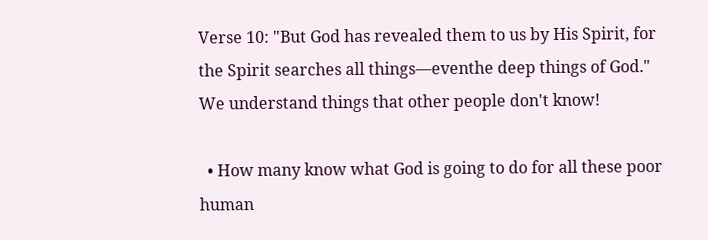Verse 10: "But God has revealed them to us by His Spirit, for the Spirit searches all things—eventhe deep things of God." We understand things that other people don't know!

  • How many know what God is going to do for all these poor human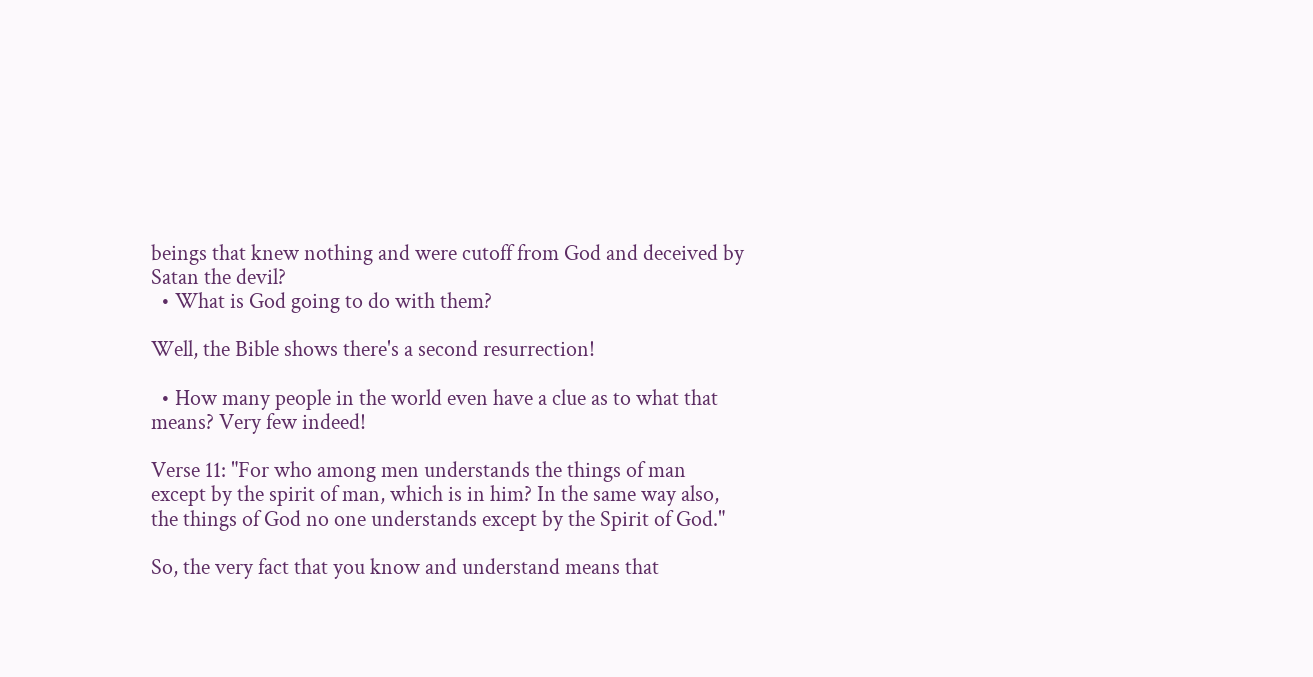beings that knew nothing and were cutoff from God and deceived by Satan the devil?
  • What is God going to do with them?

Well, the Bible shows there's a second resurrection!

  • How many people in the world even have a clue as to what that means? Very few indeed!

Verse 11: "For who among men understands the things of man except by the spirit of man, which is in him? In the same way also, the things of God no one understands except by the Spirit of God."

So, the very fact that you know and understand means that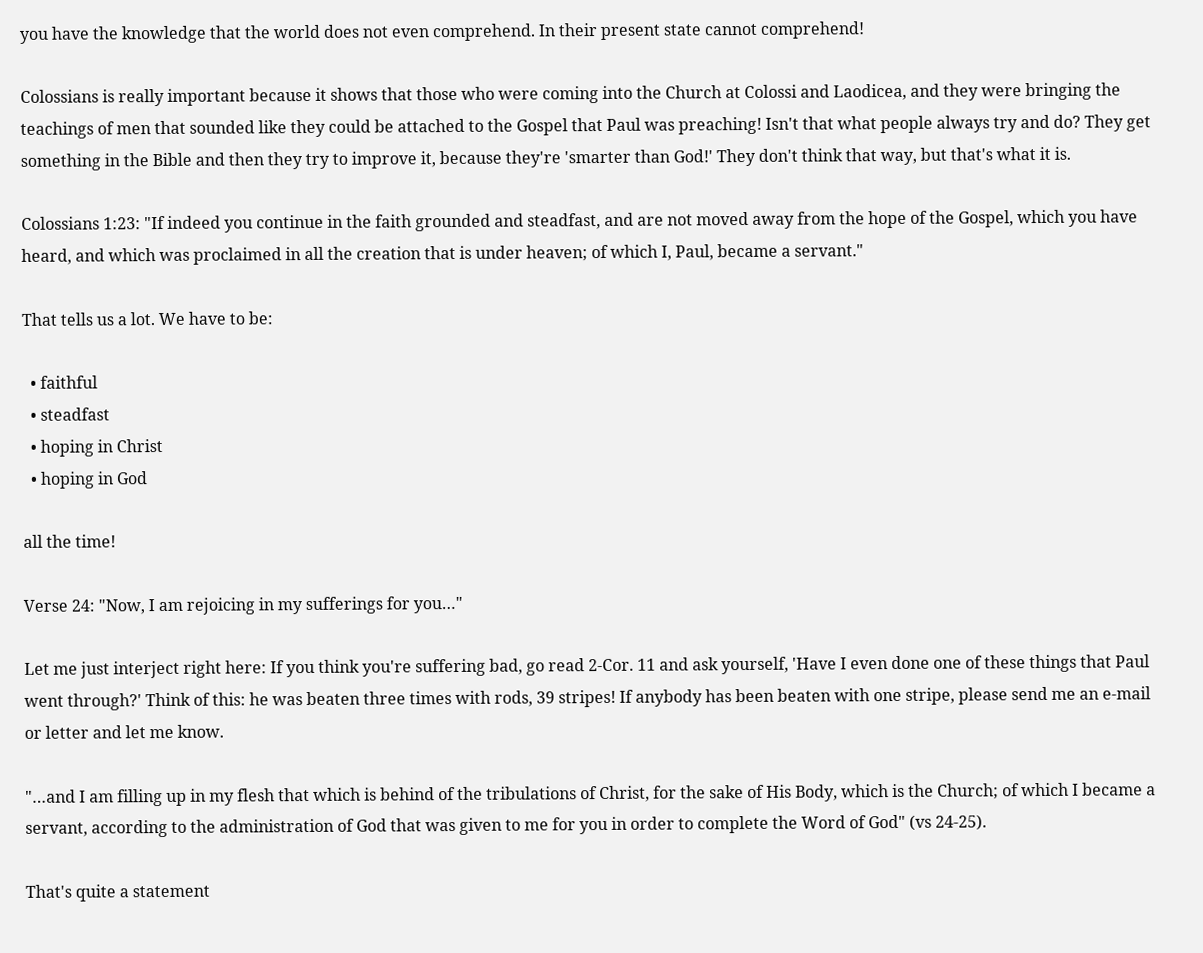you have the knowledge that the world does not even comprehend. In their present state cannot comprehend!

Colossians is really important because it shows that those who were coming into the Church at Colossi and Laodicea, and they were bringing the teachings of men that sounded like they could be attached to the Gospel that Paul was preaching! Isn't that what people always try and do? They get something in the Bible and then they try to improve it, because they're 'smarter than God!' They don't think that way, but that's what it is.

Colossians 1:23: "If indeed you continue in the faith grounded and steadfast, and are not moved away from the hope of the Gospel, which you have heard, and which was proclaimed in all the creation that is under heaven; of which I, Paul, became a servant."

That tells us a lot. We have to be:

  • faithful
  • steadfast
  • hoping in Christ
  • hoping in God

all the time!

Verse 24: "Now, I am rejoicing in my sufferings for you…"

Let me just interject right here: If you think you're suffering bad, go read 2-Cor. 11 and ask yourself, 'Have I even done one of these things that Paul went through?' Think of this: he was beaten three times with rods, 39 stripes! If anybody has been beaten with one stripe, please send me an e-mail or letter and let me know.

"…and I am filling up in my flesh that which is behind of the tribulations of Christ, for the sake of His Body, which is the Church; of which I became a servant, according to the administration of God that was given to me for you in order to complete the Word of God" (vs 24-25).

That's quite a statement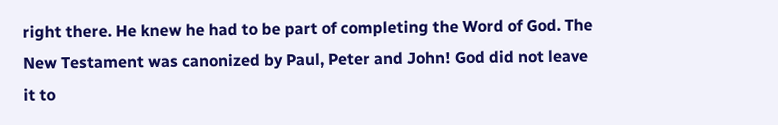right there. He knew he had to be part of completing the Word of God. The New Testament was canonized by Paul, Peter and John! God did not leave it to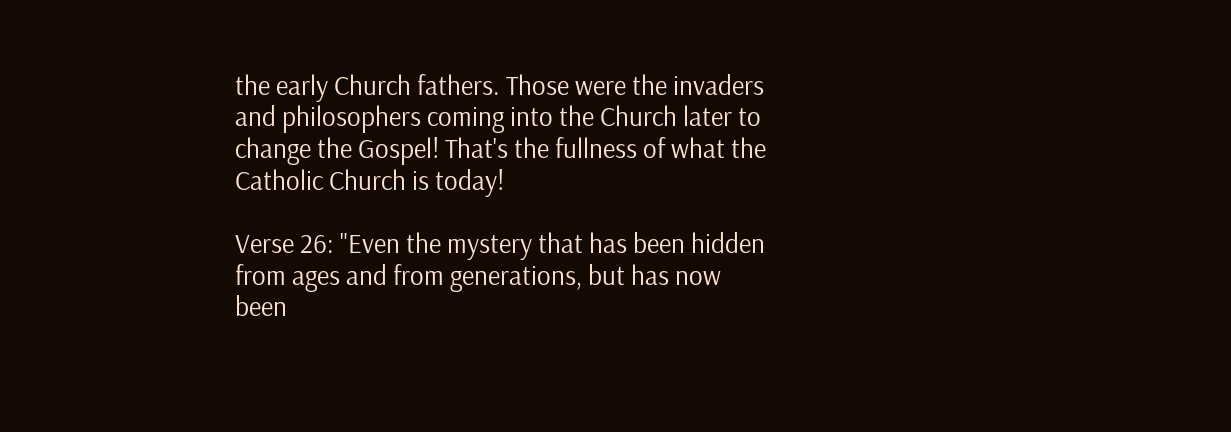the early Church fathers. Those were the invaders and philosophers coming into the Church later to change the Gospel! That's the fullness of what the Catholic Church is today!

Verse 26: "Even the mystery that has been hidden from ages and from generations, but has now been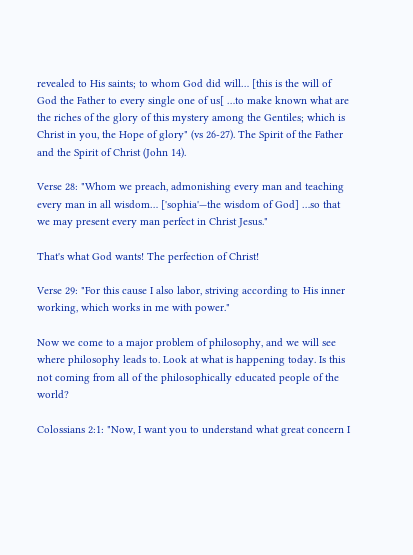revealed to His saints; to whom God did will… [this is the will of God the Father to every single one of us[ …to make known what are the riches of the glory of this mystery among the Gentiles; which is Christ in you, the Hope of glory" (vs 26-27). The Spirit of the Father and the Spirit of Christ (John 14).

Verse 28: "Whom we preach, admonishing every man and teaching every man in all wisdom… ['sophia'—the wisdom of God] …so that we may present every man perfect in Christ Jesus."

That's what God wants! The perfection of Christ!

Verse 29: "For this cause I also labor, striving according to His inner working, which works in me with power."

Now we come to a major problem of philosophy, and we will see where philosophy leads to. Look at what is happening today. Is this not coming from all of the philosophically educated people of the world?

Colossians 2:1: "Now, I want you to understand what great concern I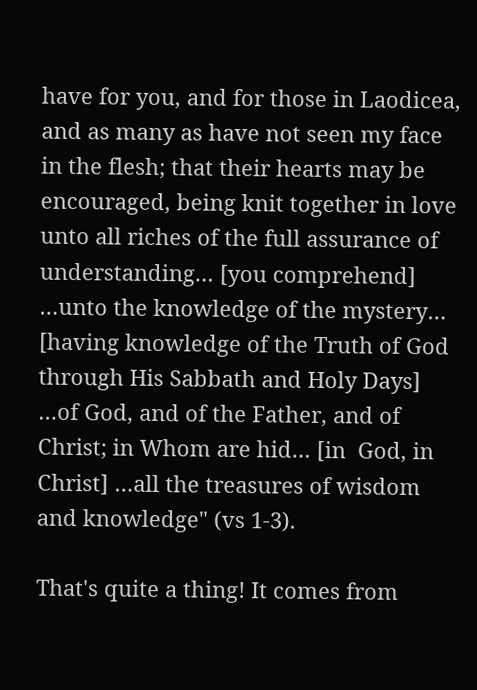have for you, and for those in Laodicea, and as many as have not seen my face in the flesh; that their hearts may be encouraged, being knit together in love unto all riches of the full assurance of understanding… [you comprehend] …unto the knowledge of the mystery… [having knowledge of the Truth of God through His Sabbath and Holy Days] …of God, and of the Father, and of Christ; in Whom are hid… [in  God, in Christ] …all the treasures of wisdom and knowledge" (vs 1-3).

That's quite a thing! It comes from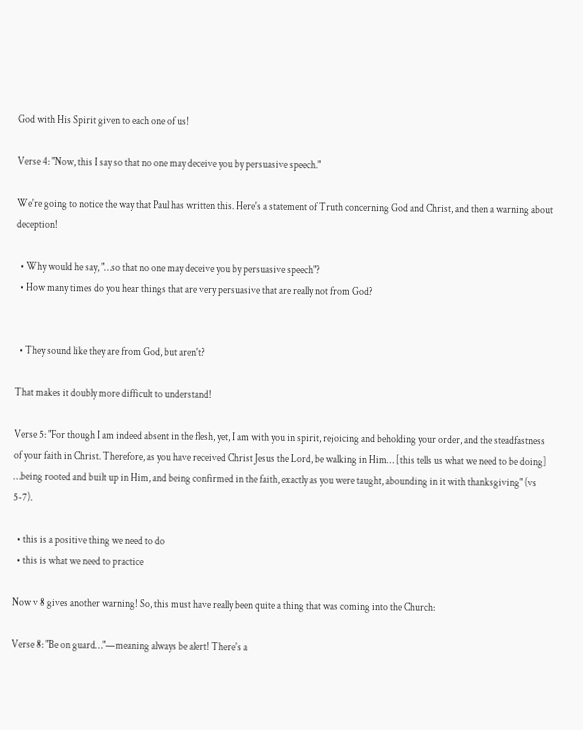God with His Spirit given to each one of us!

Verse 4: "Now, this I say so that no one may deceive you by persuasive speech."

We're going to notice the way that Paul has written this. Here's a statement of Truth concerning God and Christ, and then a warning about deception!

  • Why would he say, "…so that no one may deceive you by persuasive speech"?
  • How many times do you hear things that are very persuasive that are really not from God?


  • They sound like they are from God, but aren't?

That makes it doubly more difficult to understand!

Verse 5: "For though I am indeed absent in the flesh, yet, I am with you in spirit, rejoicing and beholding your order, and the steadfastness of your faith in Christ. Therefore, as you have received Christ Jesus the Lord, be walking in Him… [this tells us what we need to be doing] …being rooted and built up in Him, and being confirmed in the faith, exactly as you were taught, abounding in it with thanksgiving" (vs 5-7).

  • this is a positive thing we need to do
  • this is what we need to practice

Now v 8 gives another warning! So, this must have really been quite a thing that was coming into the Church:

Verse 8: "Be on guard…"—meaning always be alert! There's a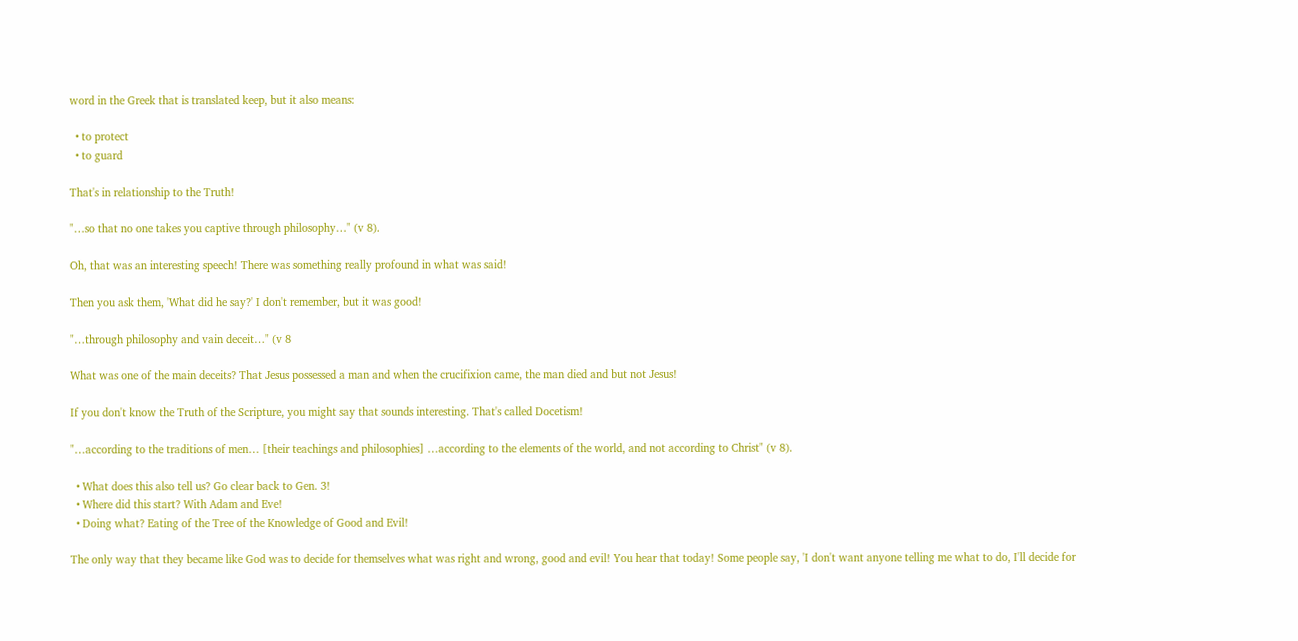word in the Greek that is translated keep, but it also means:

  • to protect
  • to guard

That's in relationship to the Truth!

"…so that no one takes you captive through philosophy…" (v 8).

Oh, that was an interesting speech! There was something really profound in what was said!

Then you ask them, 'What did he say?' I don't remember, but it was good!

"…through philosophy and vain deceit…" (v 8

What was one of the main deceits? That Jesus possessed a man and when the crucifixion came, the man died and but not Jesus!

If you don't know the Truth of the Scripture, you might say that sounds interesting. That's called Docetism!

"…according to the traditions of men… [their teachings and philosophies] …according to the elements of the world, and not according to Christ" (v 8).

  • What does this also tell us? Go clear back to Gen. 3!
  • Where did this start? With Adam and Eve!
  • Doing what? Eating of the Tree of the Knowledge of Good and Evil!

The only way that they became like God was to decide for themselves what was right and wrong, good and evil! You hear that today! Some people say, 'I don't want anyone telling me what to do, I'll decide for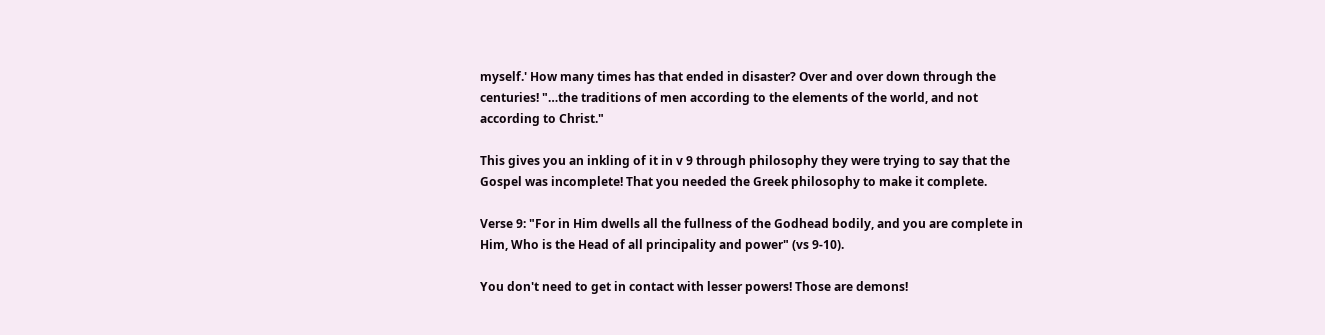myself.' How many times has that ended in disaster? Over and over down through the centuries! "…the traditions of men according to the elements of the world, and not according to Christ."

This gives you an inkling of it in v 9 through philosophy they were trying to say that the Gospel was incomplete! That you needed the Greek philosophy to make it complete.

Verse 9: "For in Him dwells all the fullness of the Godhead bodily, and you are complete in Him, Who is the Head of all principality and power" (vs 9-10).

You don't need to get in contact with lesser powers! Those are demons!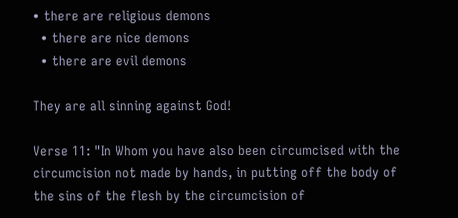• there are religious demons
  • there are nice demons
  • there are evil demons

They are all sinning against God!

Verse 11: "In Whom you have also been circumcised with the circumcision not made by hands, in putting off the body of the sins of the flesh by the circumcision of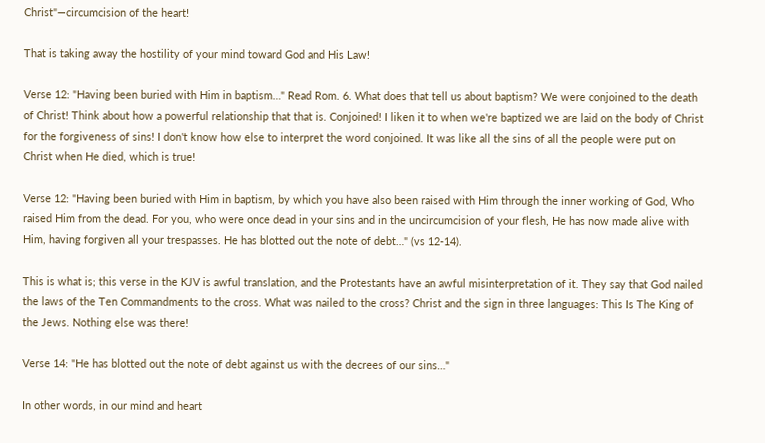Christ"—circumcision of the heart!

That is taking away the hostility of your mind toward God and His Law!

Verse 12: "Having been buried with Him in baptism…" Read Rom. 6. What does that tell us about baptism? We were conjoined to the death of Christ! Think about how a powerful relationship that that is. Conjoined! I liken it to when we're baptized we are laid on the body of Christ for the forgiveness of sins! I don't know how else to interpret the word conjoined. It was like all the sins of all the people were put on Christ when He died, which is true!

Verse 12: "Having been buried with Him in baptism, by which you have also been raised with Him through the inner working of God, Who raised Him from the dead. For you, who were once dead in your sins and in the uncircumcision of your flesh, He has now made alive with Him, having forgiven all your trespasses. He has blotted out the note of debt…" (vs 12-14).

This is what is; this verse in the KJV is awful translation, and the Protestants have an awful misinterpretation of it. They say that God nailed the laws of the Ten Commandments to the cross. What was nailed to the cross? Christ and the sign in three languages: This Is The King of the Jews. Nothing else was there!

Verse 14: "He has blotted out the note of debt against us with the decrees of our sins…"

In other words, in our mind and heart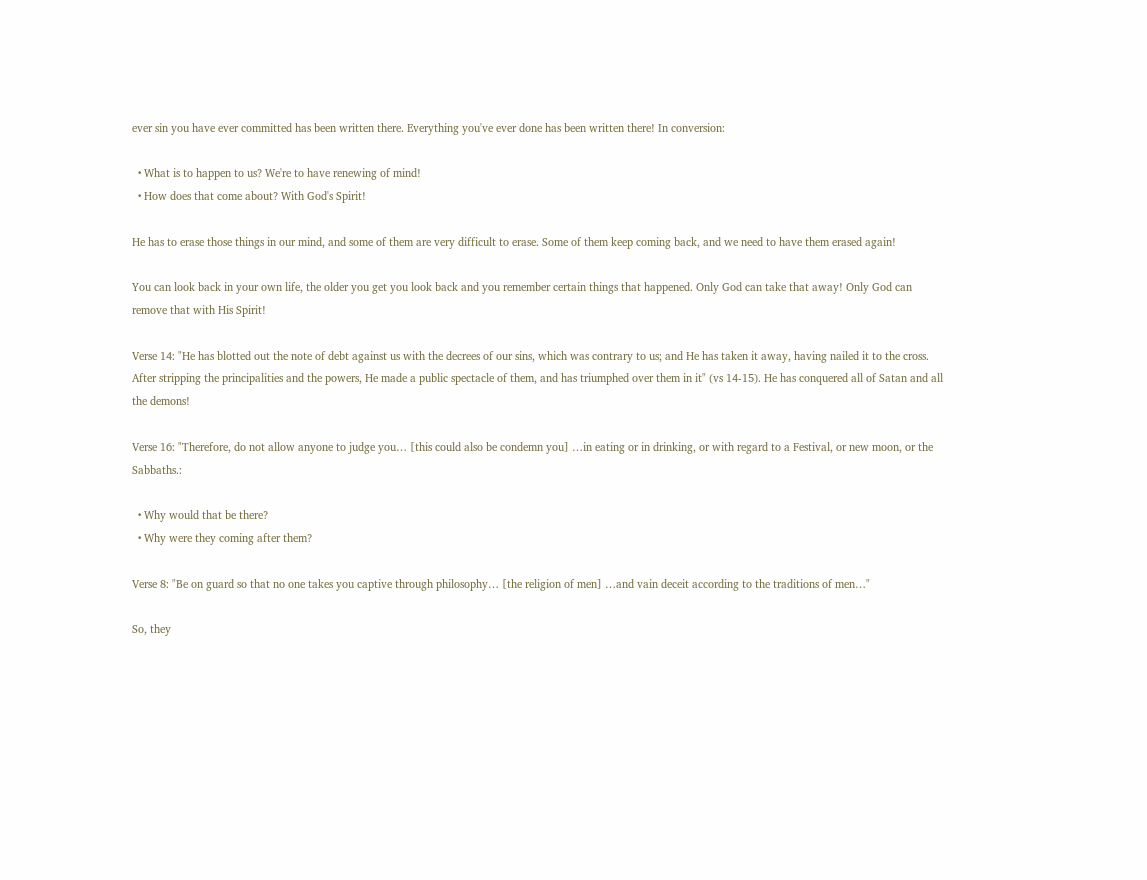ever sin you have ever committed has been written there. Everything you've ever done has been written there! In conversion:

  • What is to happen to us? We're to have renewing of mind!
  • How does that come about? With God's Spirit!

He has to erase those things in our mind, and some of them are very difficult to erase. Some of them keep coming back, and we need to have them erased again!

You can look back in your own life, the older you get you look back and you remember certain things that happened. Only God can take that away! Only God can remove that with His Spirit!

Verse 14: "He has blotted out the note of debt against us with the decrees of our sins, which was contrary to us; and He has taken it away, having nailed it to the cross. After stripping the principalities and the powers, He made a public spectacle of them, and has triumphed over them in it" (vs 14-15). He has conquered all of Satan and all the demons!

Verse 16: "Therefore, do not allow anyone to judge you… [this could also be condemn you] …in eating or in drinking, or with regard to a Festival, or new moon, or the Sabbaths.:

  • Why would that be there?
  • Why were they coming after them?

Verse 8: "Be on guard so that no one takes you captive through philosophy… [the religion of men] …and vain deceit according to the traditions of men…"

So, they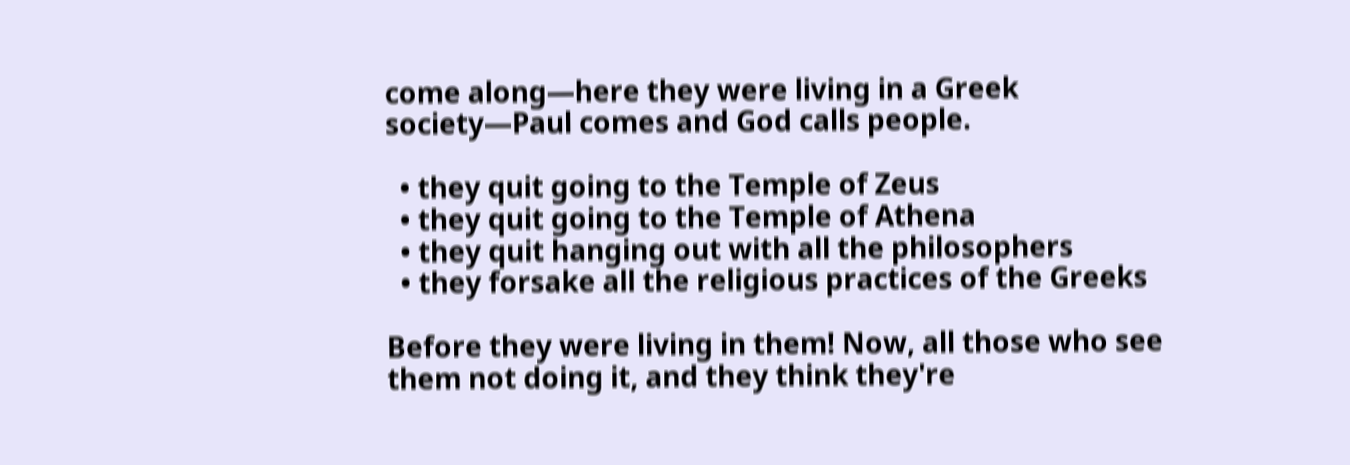come along—here they were living in a Greek society—Paul comes and God calls people.

  • they quit going to the Temple of Zeus
  • they quit going to the Temple of Athena
  • they quit hanging out with all the philosophers
  • they forsake all the religious practices of the Greeks

Before they were living in them! Now, all those who see them not doing it, and they think they're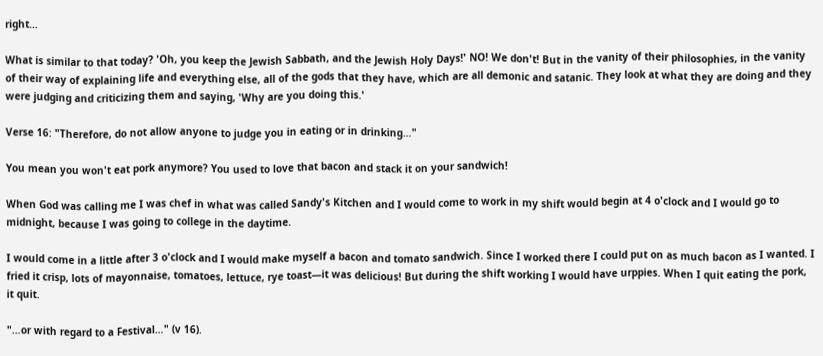right…

What is similar to that today? 'Oh, you keep the Jewish Sabbath, and the Jewish Holy Days!' NO! We don't! But in the vanity of their philosophies, in the vanity of their way of explaining life and everything else, all of the gods that they have, which are all demonic and satanic. They look at what they are doing and they were judging and criticizing them and saying, 'Why are you doing this.'

Verse 16: "Therefore, do not allow anyone to judge you in eating or in drinking…"

You mean you won't eat pork anymore? You used to love that bacon and stack it on your sandwich!

When God was calling me I was chef in what was called Sandy's Kitchen and I would come to work in my shift would begin at 4 o'clock and I would go to midnight, because I was going to college in the daytime.

I would come in a little after 3 o'clock and I would make myself a bacon and tomato sandwich. Since I worked there I could put on as much bacon as I wanted. I fried it crisp, lots of mayonnaise, tomatoes, lettuce, rye toast—it was delicious! But during the shift working I would have urppies. When I quit eating the pork, it quit.

"…or with regard to a Festival…" (v 16).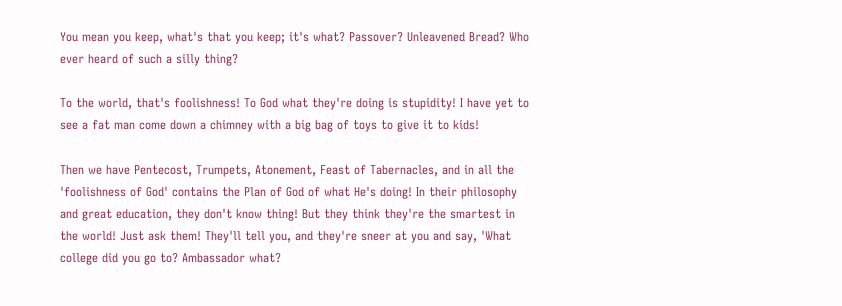You mean you keep, what's that you keep; it's what? Passover? Unleavened Bread? Who ever heard of such a silly thing?

To the world, that's foolishness! To God what they're doing is stupidity! I have yet to see a fat man come down a chimney with a big bag of toys to give it to kids!

Then we have Pentecost, Trumpets, Atonement, Feast of Tabernacles, and in all the 'foolishness of God' contains the Plan of God of what He's doing! In their philosophy and great education, they don't know thing! But they think they're the smartest in the world! Just ask them! They'll tell you, and they're sneer at you and say, 'What college did you go to? Ambassador what?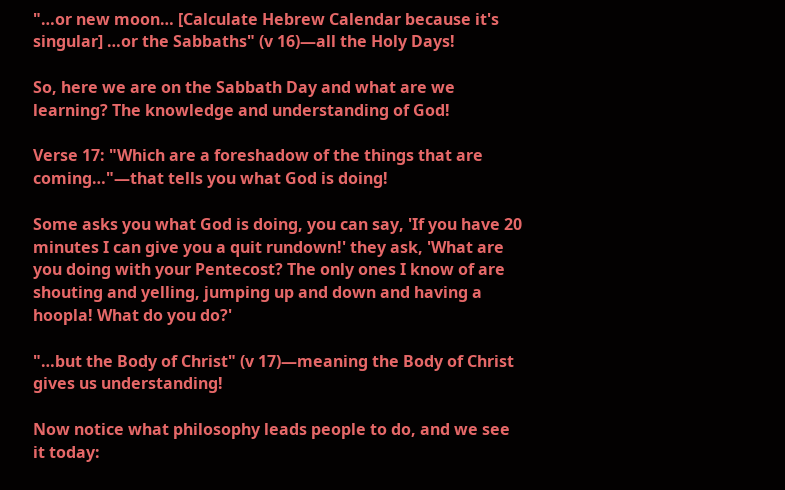"…or new moon… [Calculate Hebrew Calendar because it's singular] …or the Sabbaths" (v 16)—all the Holy Days!

So, here we are on the Sabbath Day and what are we learning? The knowledge and understanding of God!

Verse 17: "Which are a foreshadow of the things that are coming…"—that tells you what God is doing!

Some asks you what God is doing, you can say, 'If you have 20 minutes I can give you a quit rundown!' they ask, 'What are you doing with your Pentecost? The only ones I know of are shouting and yelling, jumping up and down and having a hoopla! What do you do?'

"…but the Body of Christ" (v 17)—meaning the Body of Christ gives us understanding!

Now notice what philosophy leads people to do, and we see it today: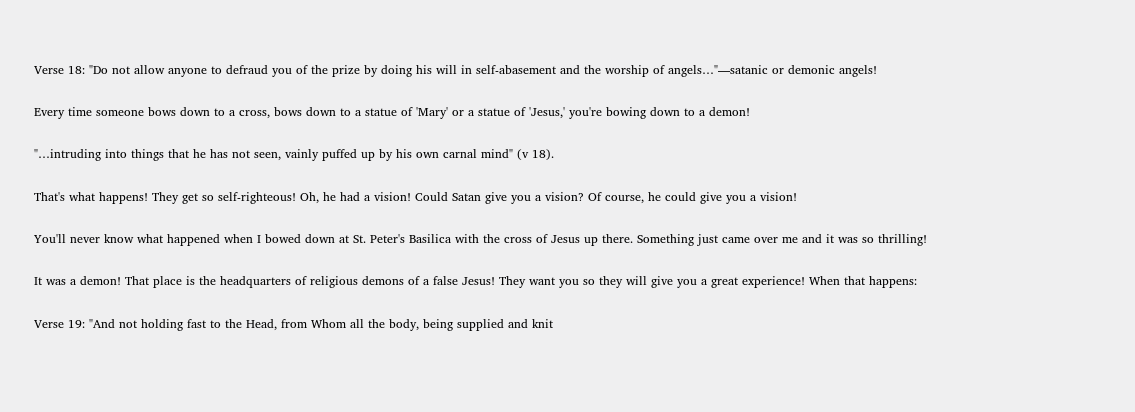Verse 18: "Do not allow anyone to defraud you of the prize by doing his will in self-abasement and the worship of angels…"—satanic or demonic angels!

Every time someone bows down to a cross, bows down to a statue of 'Mary' or a statue of 'Jesus,' you're bowing down to a demon!

"…intruding into things that he has not seen, vainly puffed up by his own carnal mind" (v 18).

That's what happens! They get so self-righteous! Oh, he had a vision! Could Satan give you a vision? Of course, he could give you a vision!

You'll never know what happened when I bowed down at St. Peter's Basilica with the cross of Jesus up there. Something just came over me and it was so thrilling!

It was a demon! That place is the headquarters of religious demons of a false Jesus! They want you so they will give you a great experience! When that happens:

Verse 19: "And not holding fast to the Head, from Whom all the body, being supplied and knit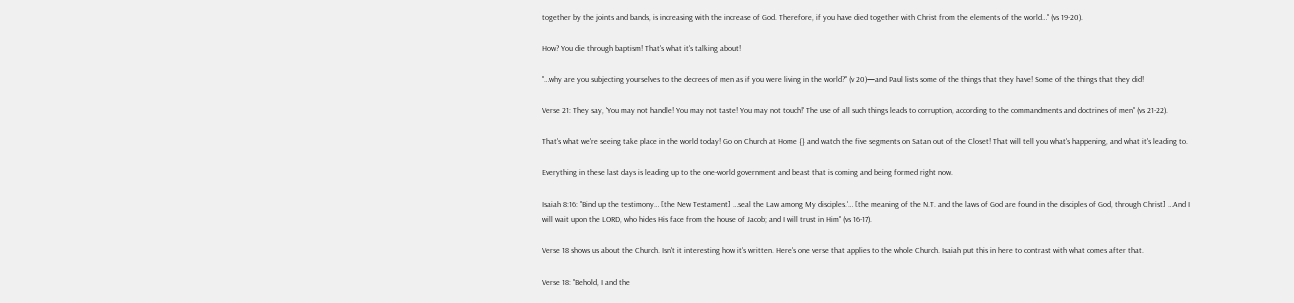together by the joints and bands, is increasing with the increase of God. Therefore, if you have died together with Christ from the elements of the world…" (vs 19-20).

How? You die through baptism! That's what it's talking about!

"…why are you subjecting yourselves to the decrees of men as if you were living in the world?" (v 20)—and Paul lists some of the things that they have! Some of the things that they did!

Verse 21: They say, 'You may not handle! You may not taste! You may not touch!' The use of all such things leads to corruption, according to the commandments and doctrines of men" (vs 21-22).

That's what we're seeing take place in the world today! Go on Church at Home {} and watch the five segments on Satan out of the Closet! That will tell you what's happening, and what it's leading to.

Everything in these last days is leading up to the one-world government and beast that is coming and being formed right now.

Isaiah 8:16: "Bind up the testimony… [the New Testament] …seal the Law among My disciples.'… [the meaning of the N.T. and the laws of God are found in the disciples of God, through Christ] …And I will wait upon the LORD, who hides His face from the house of Jacob; and I will trust in Him" (vs 16-17).

Verse 18 shows us about the Church. Isn't it interesting how it's written. Here's one verse that applies to the whole Church. Isaiah put this in here to contrast with what comes after that.

Verse 18: "Behold, I and the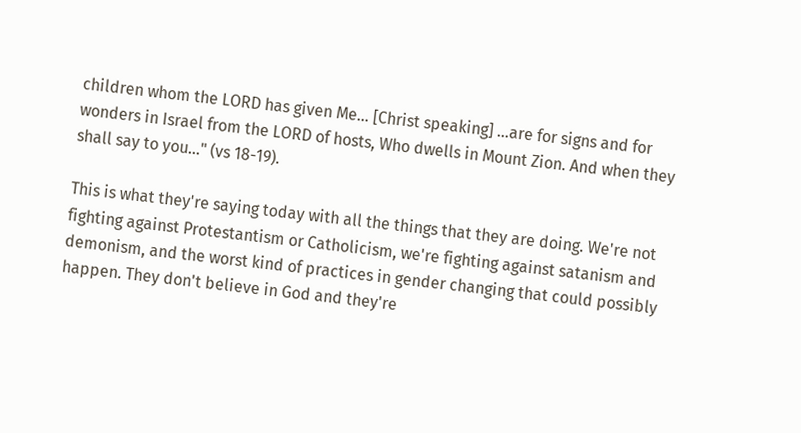children whom the LORD has given Me… [Christ speaking] …are for signs and for wonders in Israel from the LORD of hosts, Who dwells in Mount Zion. And when they shall say to you…" (vs 18-19).

This is what they're saying today with all the things that they are doing. We're not fighting against Protestantism or Catholicism, we're fighting against satanism and demonism, and the worst kind of practices in gender changing that could possibly happen. They don't believe in God and they're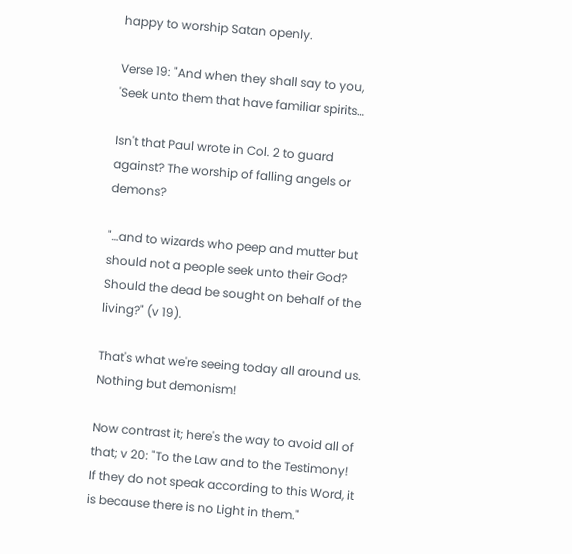happy to worship Satan openly.

Verse 19: "And when they shall say to you, 'Seek unto them that have familiar spirits…

Isn't that Paul wrote in Col. 2 to guard against? The worship of falling angels or demons?

"…and to wizards who peep and mutter but should not a people seek unto their God? Should the dead be sought on behalf of the living?" (v 19).

That's what we're seeing today all around us. Nothing but demonism!

Now contrast it; here's the way to avoid all of that; v 20: "To the Law and to the Testimony! If they do not speak according to this Word, it is because there is no Light in them."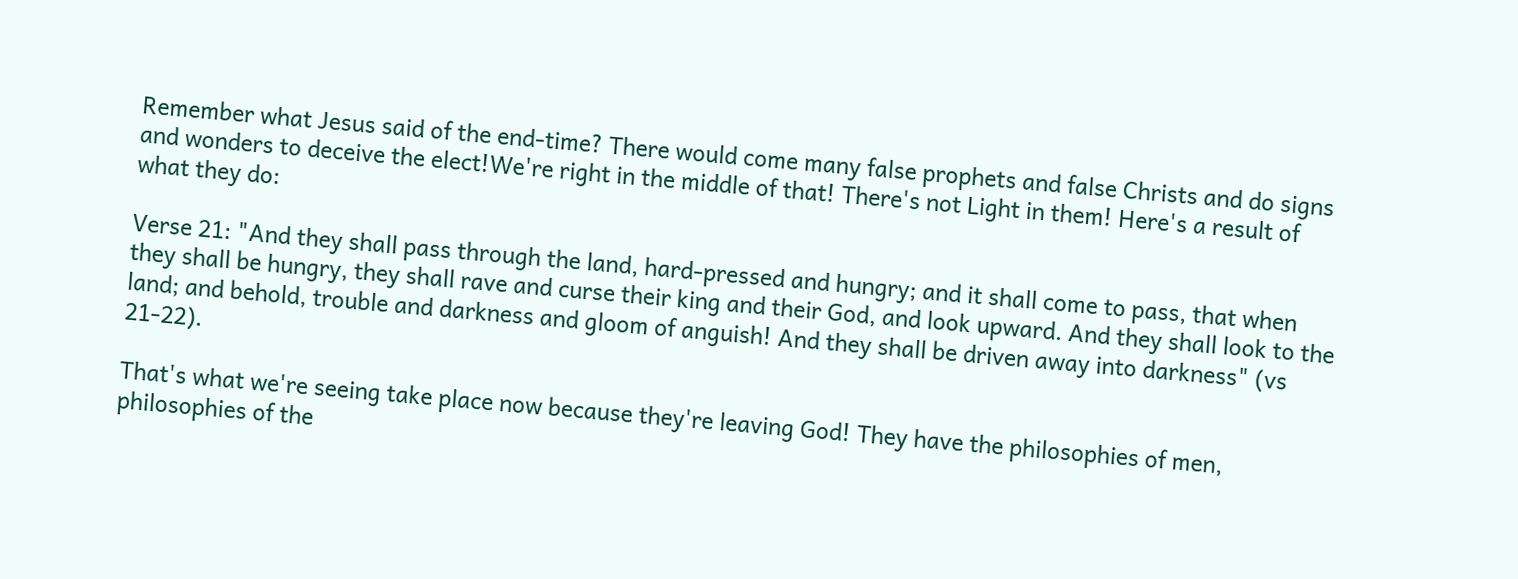Remember what Jesus said of the end-time? There would come many false prophets and false Christs and do signs and wonders to deceive the elect!We're right in the middle of that! There's not Light in them! Here's a result of what they do:

Verse 21: "And they shall pass through the land, hard-pressed and hungry; and it shall come to pass, that when they shall be hungry, they shall rave and curse their king and their God, and look upward. And they shall look to the land; and behold, trouble and darkness and gloom of anguish! And they shall be driven away into darkness" (vs 21-22).

That's what we're seeing take place now because they're leaving God! They have the philosophies of men, philosophies of the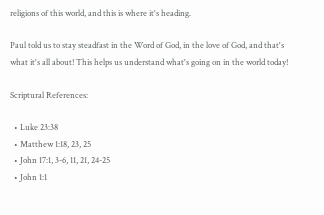religions of this world, and this is where it's heading.

Paul told us to stay steadfast in the Word of God, in the love of God, and that's what it's all about! This helps us understand what's going on in the world today!

Scriptural References:

  • Luke 23:38
  • Matthew 1:18, 23, 25
  • John 17:1, 3-6, 11, 21, 24-25
  • John 1:1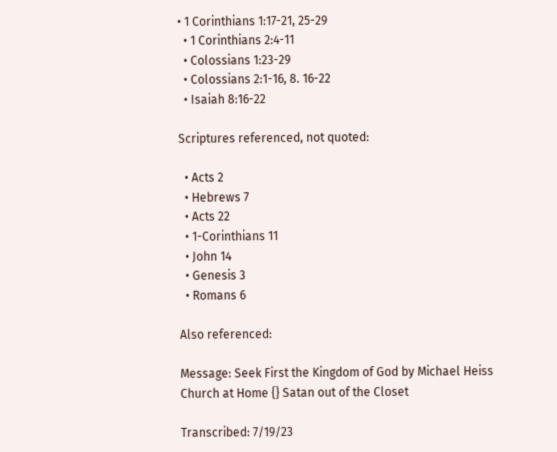• 1 Corinthians 1:17-21, 25-29
  • 1 Corinthians 2:4-11
  • Colossians 1:23-29
  • Colossians 2:1-16, 8. 16-22
  • Isaiah 8:16-22

Scriptures referenced, not quoted:

  • Acts 2
  • Hebrews 7
  • Acts 22
  • 1-Corinthians 11
  • John 14
  • Genesis 3
  • Romans 6

Also referenced:

Message: Seek First the Kingdom of God by Michael Heiss
Church at Home {} Satan out of the Closet

Transcribed: 7/19/23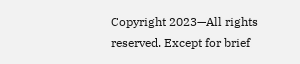Copyright 2023—All rights reserved. Except for brief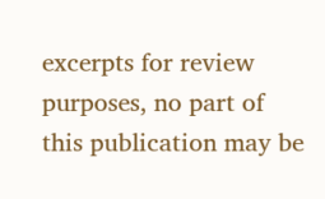excerpts for review purposes, no part of this publication may be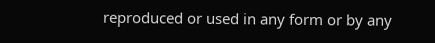reproduced or used in any form or by any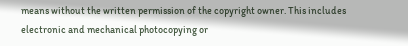means without the written permission of the copyright owner. This includes electronic and mechanical photocopying or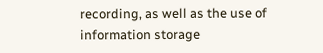recording, as well as the use of information storage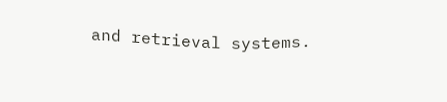and retrieval systems.